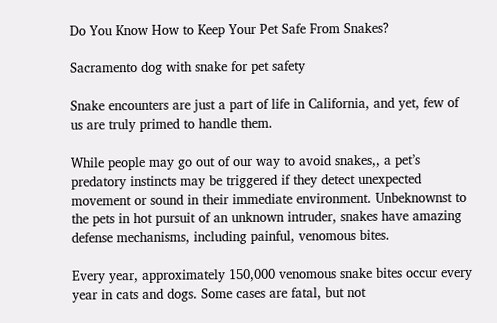Do You Know How to Keep Your Pet Safe From Snakes?

Sacramento dog with snake for pet safety

Snake encounters are just a part of life in California, and yet, few of us are truly primed to handle them.

While people may go out of our way to avoid snakes,, a pet’s predatory instincts may be triggered if they detect unexpected movement or sound in their immediate environment. Unbeknownst to the pets in hot pursuit of an unknown intruder, snakes have amazing defense mechanisms, including painful, venomous bites.

Every year, approximately 150,000 venomous snake bites occur every year in cats and dogs. Some cases are fatal, but not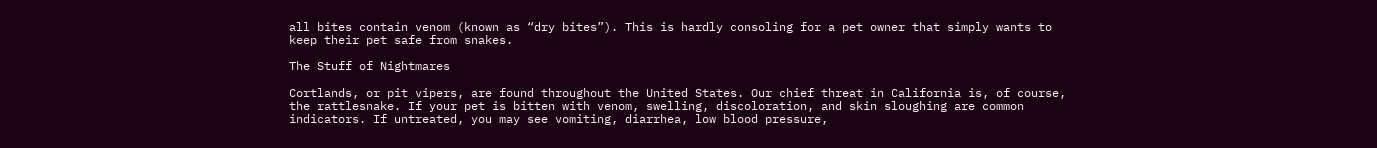all bites contain venom (known as “dry bites”). This is hardly consoling for a pet owner that simply wants to keep their pet safe from snakes.

The Stuff of Nightmares

Cortlands, or pit vipers, are found throughout the United States. Our chief threat in California is, of course, the rattlesnake. If your pet is bitten with venom, swelling, discoloration, and skin sloughing are common indicators. If untreated, you may see vomiting, diarrhea, low blood pressure,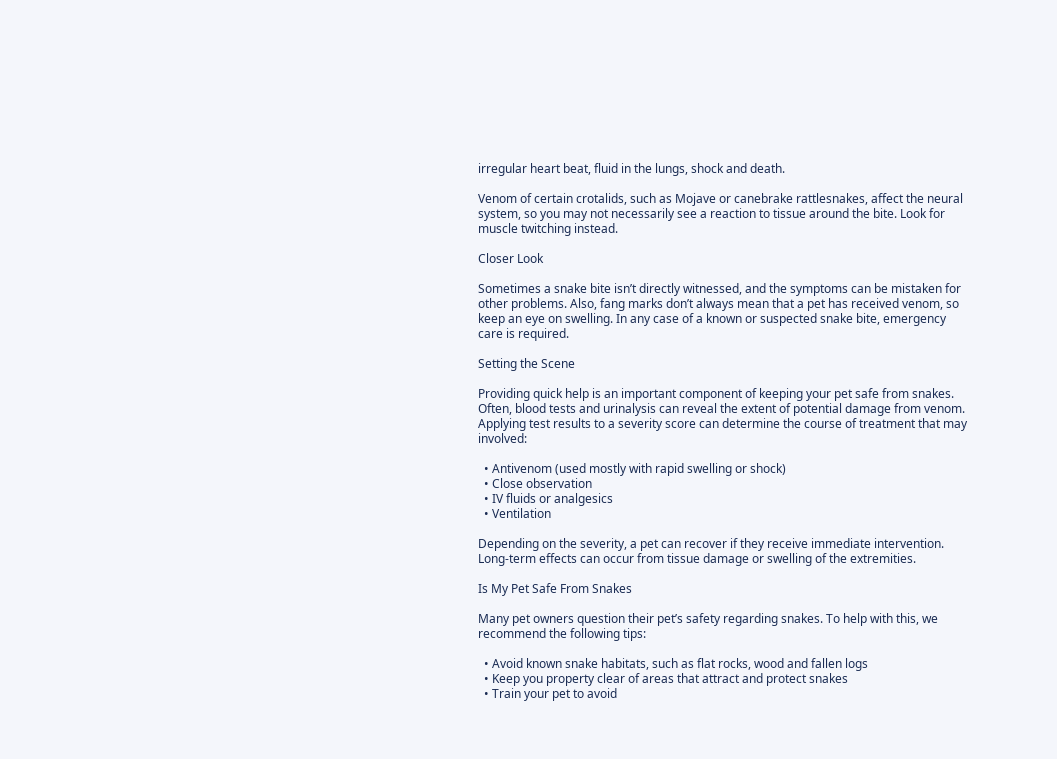irregular heart beat, fluid in the lungs, shock and death.

Venom of certain crotalids, such as Mojave or canebrake rattlesnakes, affect the neural system, so you may not necessarily see a reaction to tissue around the bite. Look for muscle twitching instead.

Closer Look

Sometimes a snake bite isn’t directly witnessed, and the symptoms can be mistaken for other problems. Also, fang marks don’t always mean that a pet has received venom, so keep an eye on swelling. In any case of a known or suspected snake bite, emergency care is required.

Setting the Scene

Providing quick help is an important component of keeping your pet safe from snakes. Often, blood tests and urinalysis can reveal the extent of potential damage from venom. Applying test results to a severity score can determine the course of treatment that may involved:

  • Antivenom (used mostly with rapid swelling or shock)
  • Close observation
  • IV fluids or analgesics
  • Ventilation

Depending on the severity, a pet can recover if they receive immediate intervention. Long-term effects can occur from tissue damage or swelling of the extremities.

Is My Pet Safe From Snakes

Many pet owners question their pet’s safety regarding snakes. To help with this, we recommend the following tips:

  • Avoid known snake habitats, such as flat rocks, wood and fallen logs
  • Keep you property clear of areas that attract and protect snakes
  • Train your pet to avoid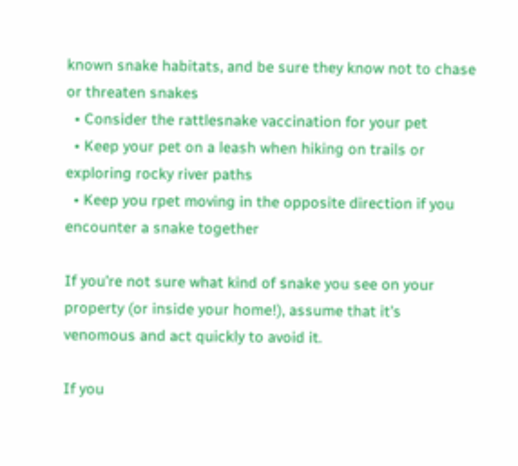known snake habitats, and be sure they know not to chase or threaten snakes
  • Consider the rattlesnake vaccination for your pet
  • Keep your pet on a leash when hiking on trails or exploring rocky river paths
  • Keep you rpet moving in the opposite direction if you encounter a snake together

If you’re not sure what kind of snake you see on your property (or inside your home!), assume that it’s venomous and act quickly to avoid it.

If you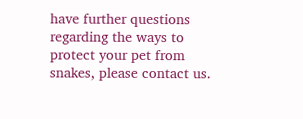have further questions regarding the ways to protect your pet from snakes, please contact us.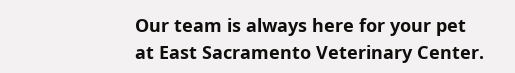Our team is always here for your pet at East Sacramento Veterinary Center.